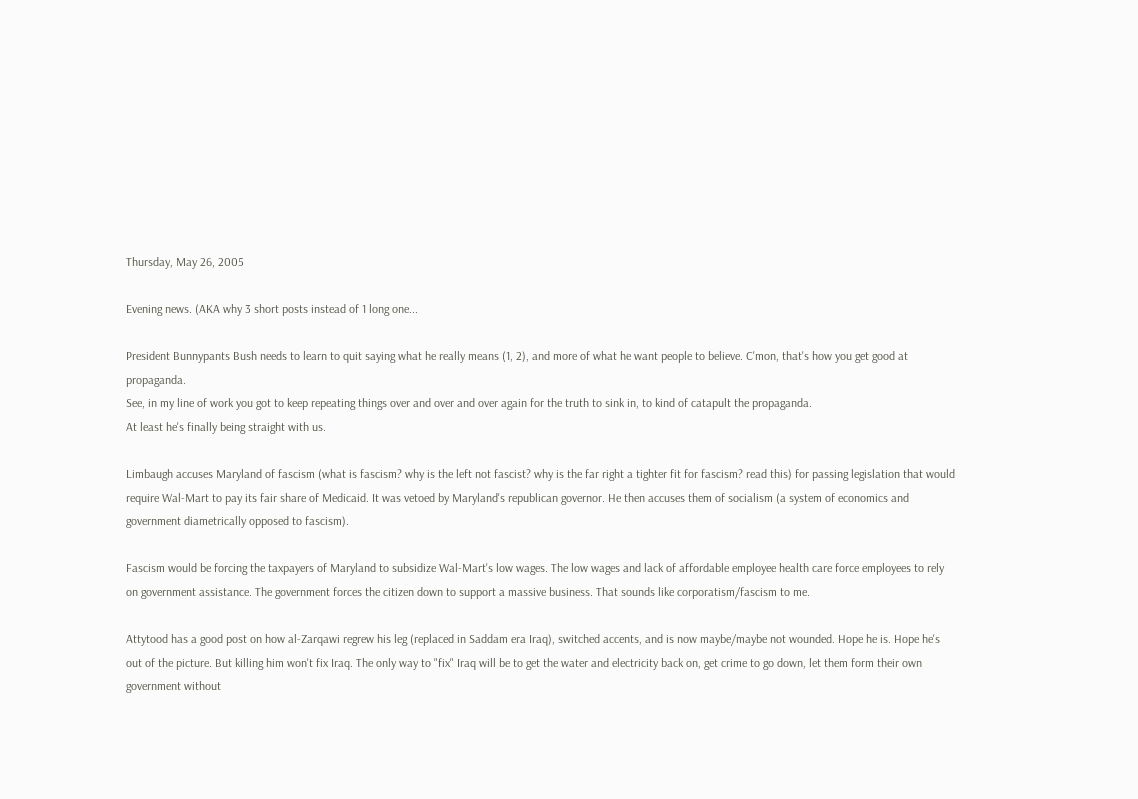Thursday, May 26, 2005

Evening news. (AKA why 3 short posts instead of 1 long one...

President Bunnypants Bush needs to learn to quit saying what he really means (1, 2), and more of what he want people to believe. C'mon, that's how you get good at propaganda.
See, in my line of work you got to keep repeating things over and over and over again for the truth to sink in, to kind of catapult the propaganda.
At least he's finally being straight with us.

Limbaugh accuses Maryland of fascism (what is fascism? why is the left not fascist? why is the far right a tighter fit for fascism? read this) for passing legislation that would require Wal-Mart to pay its fair share of Medicaid. It was vetoed by Maryland's republican governor. He then accuses them of socialism (a system of economics and government diametrically opposed to fascism).

Fascism would be forcing the taxpayers of Maryland to subsidize Wal-Mart's low wages. The low wages and lack of affordable employee health care force employees to rely on government assistance. The government forces the citizen down to support a massive business. That sounds like corporatism/fascism to me.

Attytood has a good post on how al-Zarqawi regrew his leg (replaced in Saddam era Iraq), switched accents, and is now maybe/maybe not wounded. Hope he is. Hope he's out of the picture. But killing him won't fix Iraq. The only way to "fix" Iraq will be to get the water and electricity back on, get crime to go down, let them form their own government without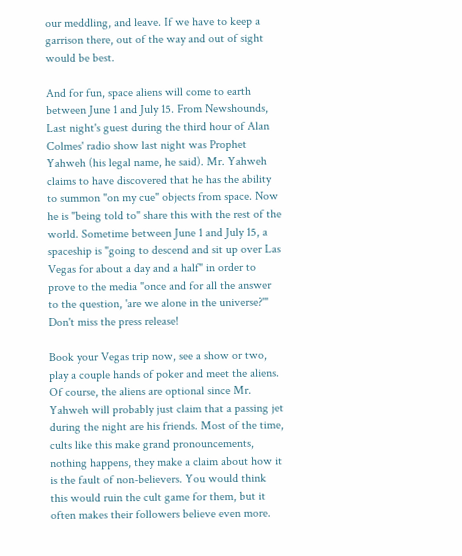our meddling, and leave. If we have to keep a garrison there, out of the way and out of sight would be best.

And for fun, space aliens will come to earth between June 1 and July 15. From Newshounds,
Last night's guest during the third hour of Alan Colmes' radio show last night was Prophet Yahweh (his legal name, he said). Mr. Yahweh claims to have discovered that he has the ability to summon "on my cue" objects from space. Now he is "being told to" share this with the rest of the world. Sometime between June 1 and July 15, a spaceship is "going to descend and sit up over Las Vegas for about a day and a half" in order to prove to the media "once and for all the answer to the question, 'are we alone in the universe?'"
Don't miss the press release!

Book your Vegas trip now, see a show or two, play a couple hands of poker and meet the aliens. Of course, the aliens are optional since Mr. Yahweh will probably just claim that a passing jet during the night are his friends. Most of the time, cults like this make grand pronouncements, nothing happens, they make a claim about how it is the fault of non-believers. You would think this would ruin the cult game for them, but it often makes their followers believe even more.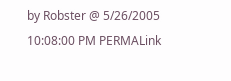by Robster @ 5/26/2005 10:08:00 PM PERMALink